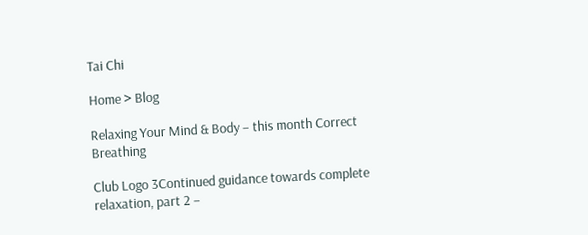Tai Chi

Home > Blog

Relaxing Your Mind & Body – this month Correct Breathing

Club Logo 3Continued guidance towards complete relaxation, part 2 –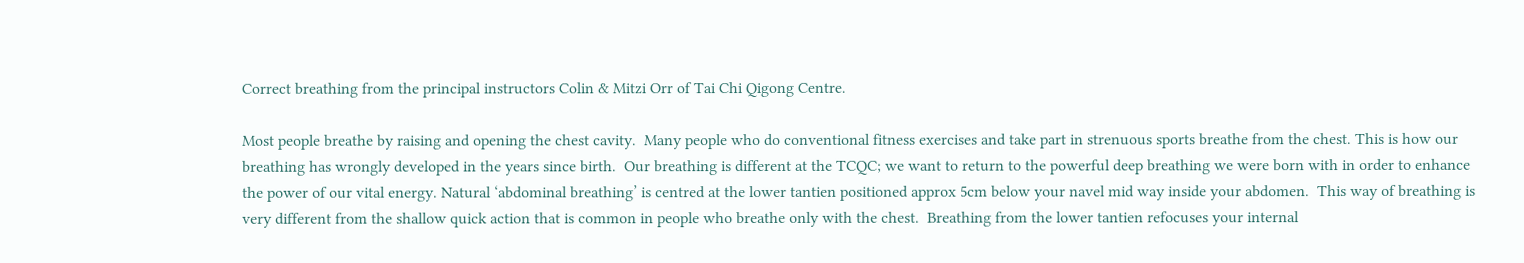Correct breathing from the principal instructors Colin & Mitzi Orr of Tai Chi Qigong Centre.

Most people breathe by raising and opening the chest cavity.  Many people who do conventional fitness exercises and take part in strenuous sports breathe from the chest. This is how our breathing has wrongly developed in the years since birth.  Our breathing is different at the TCQC; we want to return to the powerful deep breathing we were born with in order to enhance the power of our vital energy. Natural ‘abdominal breathing’ is centred at the lower tantien positioned approx 5cm below your navel mid way inside your abdomen.  This way of breathing is very different from the shallow quick action that is common in people who breathe only with the chest.  Breathing from the lower tantien refocuses your internal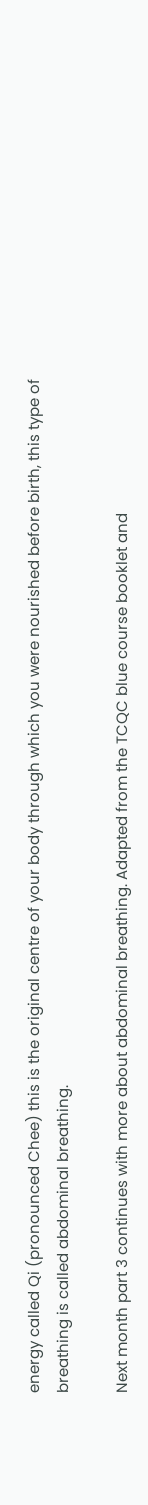energy called Qi (pronounced Chee) this is the original centre of your body through which you were nourished before birth, this type of breathing is called abdominal breathing.

Next month part 3 continues with more about abdominal breathing. Adapted from the TCQC blue course booklet and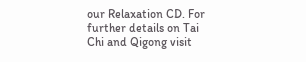our Relaxation CD. For further details on Tai Chi and Qigong visit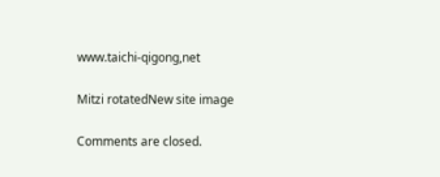www.taichi-qigong,net

Mitzi rotatedNew site image

Comments are closed.